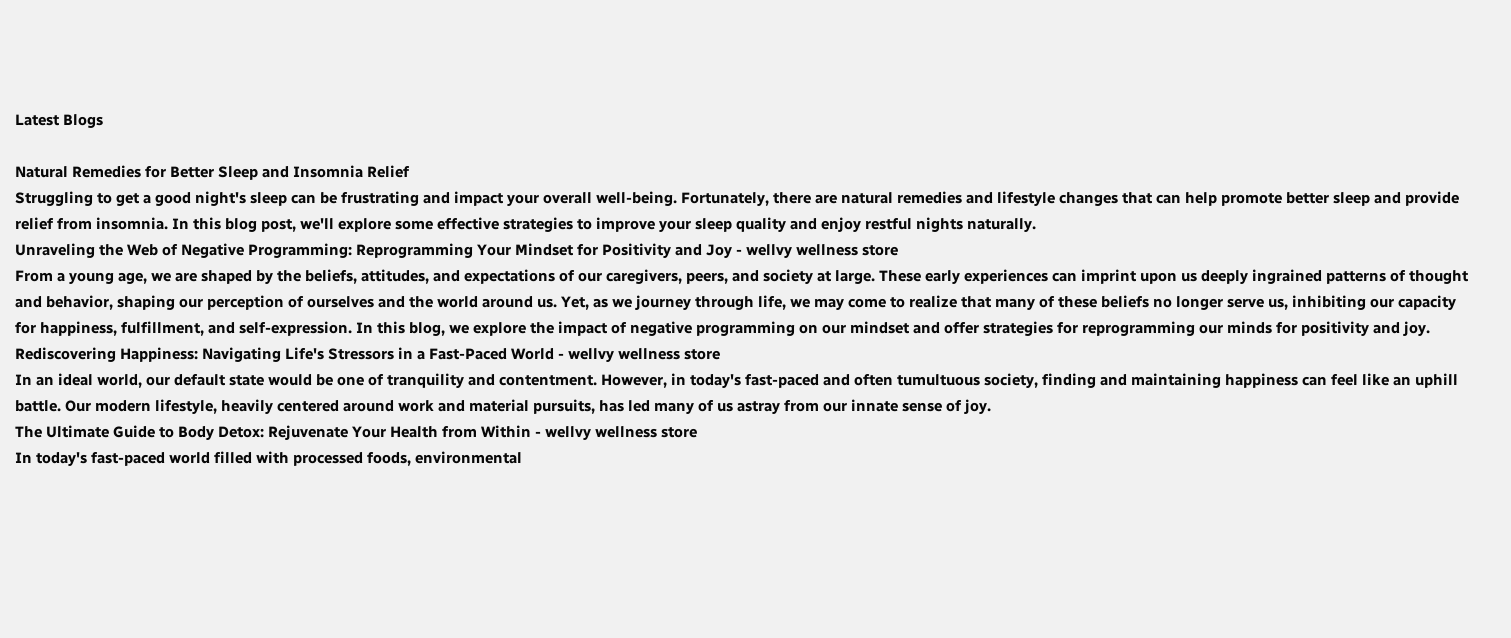Latest Blogs

Natural Remedies for Better Sleep and Insomnia Relief
Struggling to get a good night's sleep can be frustrating and impact your overall well-being. Fortunately, there are natural remedies and lifestyle changes that can help promote better sleep and provide relief from insomnia. In this blog post, we'll explore some effective strategies to improve your sleep quality and enjoy restful nights naturally.
Unraveling the Web of Negative Programming: Reprogramming Your Mindset for Positivity and Joy - wellvy wellness store
From a young age, we are shaped by the beliefs, attitudes, and expectations of our caregivers, peers, and society at large. These early experiences can imprint upon us deeply ingrained patterns of thought and behavior, shaping our perception of ourselves and the world around us. Yet, as we journey through life, we may come to realize that many of these beliefs no longer serve us, inhibiting our capacity for happiness, fulfillment, and self-expression. In this blog, we explore the impact of negative programming on our mindset and offer strategies for reprogramming our minds for positivity and joy.
Rediscovering Happiness: Navigating Life's Stressors in a Fast-Paced World - wellvy wellness store
In an ideal world, our default state would be one of tranquility and contentment. However, in today's fast-paced and often tumultuous society, finding and maintaining happiness can feel like an uphill battle. Our modern lifestyle, heavily centered around work and material pursuits, has led many of us astray from our innate sense of joy.
The Ultimate Guide to Body Detox: Rejuvenate Your Health from Within - wellvy wellness store
In today's fast-paced world filled with processed foods, environmental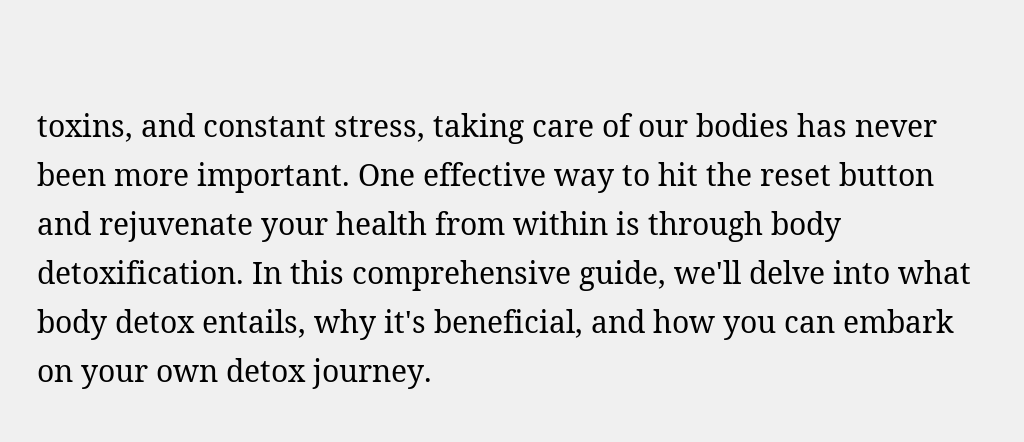toxins, and constant stress, taking care of our bodies has never been more important. One effective way to hit the reset button and rejuvenate your health from within is through body detoxification. In this comprehensive guide, we'll delve into what body detox entails, why it's beneficial, and how you can embark on your own detox journey.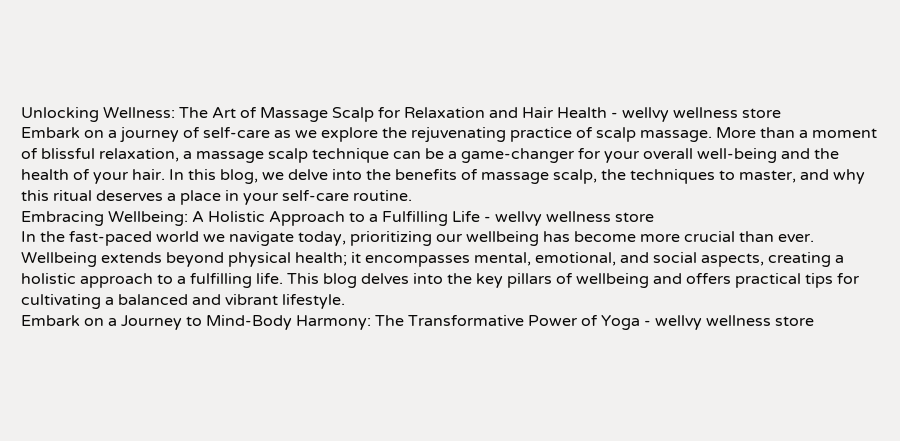Unlocking Wellness: The Art of Massage Scalp for Relaxation and Hair Health - wellvy wellness store
Embark on a journey of self-care as we explore the rejuvenating practice of scalp massage. More than a moment of blissful relaxation, a massage scalp technique can be a game-changer for your overall well-being and the health of your hair. In this blog, we delve into the benefits of massage scalp, the techniques to master, and why this ritual deserves a place in your self-care routine.
Embracing Wellbeing: A Holistic Approach to a Fulfilling Life - wellvy wellness store
In the fast-paced world we navigate today, prioritizing our wellbeing has become more crucial than ever. Wellbeing extends beyond physical health; it encompasses mental, emotional, and social aspects, creating a holistic approach to a fulfilling life. This blog delves into the key pillars of wellbeing and offers practical tips for cultivating a balanced and vibrant lifestyle.
Embark on a Journey to Mind-Body Harmony: The Transformative Power of Yoga - wellvy wellness store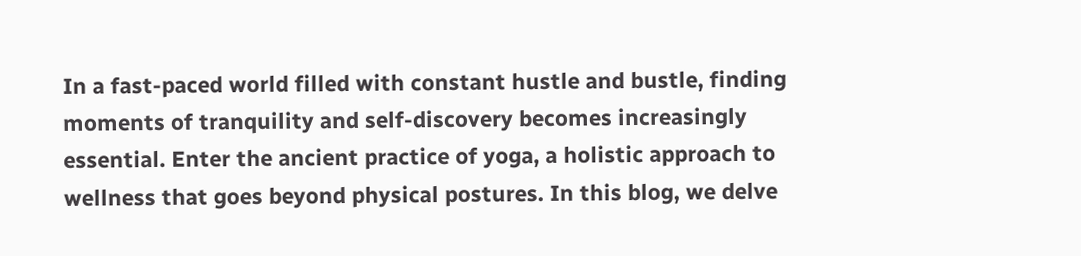In a fast-paced world filled with constant hustle and bustle, finding moments of tranquility and self-discovery becomes increasingly essential. Enter the ancient practice of yoga, a holistic approach to wellness that goes beyond physical postures. In this blog, we delve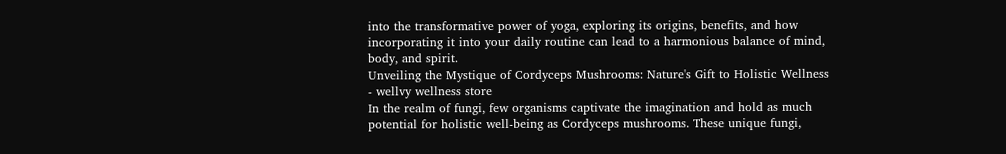into the transformative power of yoga, exploring its origins, benefits, and how incorporating it into your daily routine can lead to a harmonious balance of mind, body, and spirit.
Unveiling the Mystique of Cordyceps Mushrooms: Nature's Gift to Holistic Wellness - wellvy wellness store
In the realm of fungi, few organisms captivate the imagination and hold as much potential for holistic well-being as Cordyceps mushrooms. These unique fungi,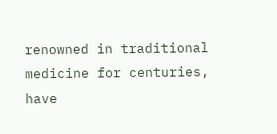renowned in traditional medicine for centuries, have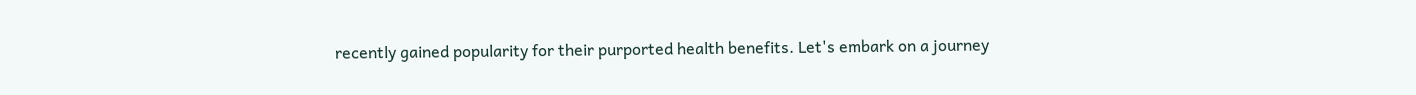recently gained popularity for their purported health benefits. Let's embark on a journey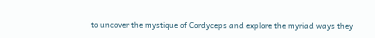to uncover the mystique of Cordyceps and explore the myriad ways they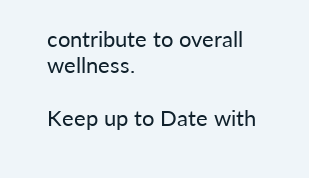contribute to overall wellness.

Keep up to Date with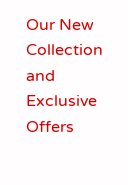Our New Collection
and Exclusive Offers